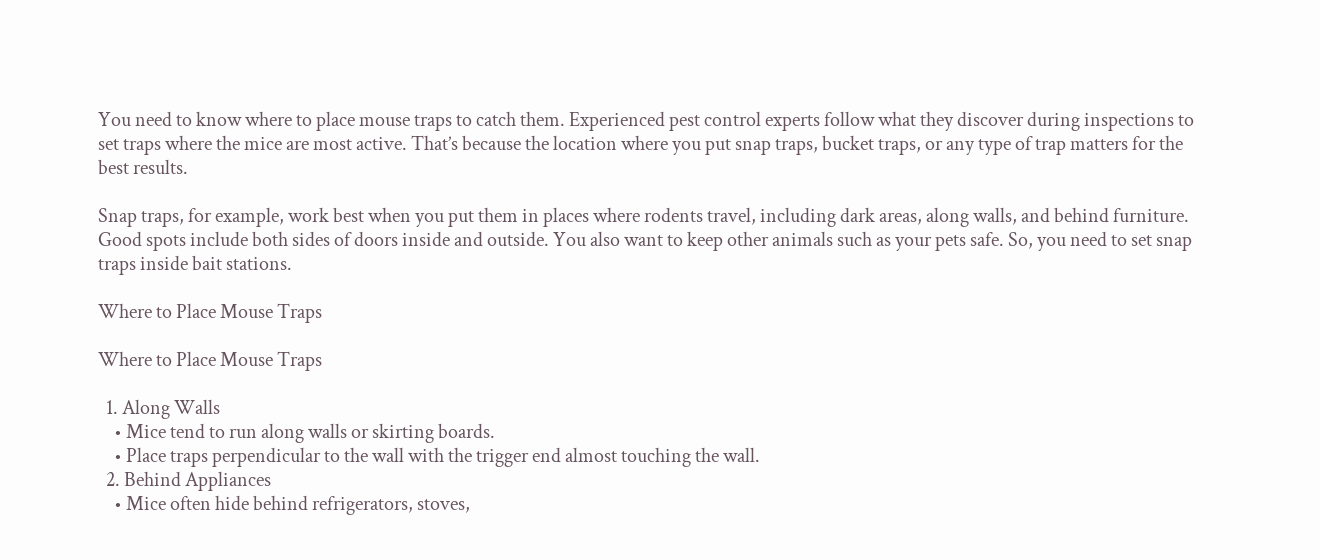You need to know where to place mouse traps to catch them. Experienced pest control experts follow what they discover during inspections to set traps where the mice are most active. That’s because the location where you put snap traps, bucket traps, or any type of trap matters for the best results.

Snap traps, for example, work best when you put them in places where rodents travel, including dark areas, along walls, and behind furniture. Good spots include both sides of doors inside and outside. You also want to keep other animals such as your pets safe. So, you need to set snap traps inside bait stations.

Where to Place Mouse Traps

Where to Place Mouse Traps

  1. Along Walls
    • Mice tend to run along walls or skirting boards.
    • Place traps perpendicular to the wall with the trigger end almost touching the wall.
  2. Behind Appliances
    • Mice often hide behind refrigerators, stoves,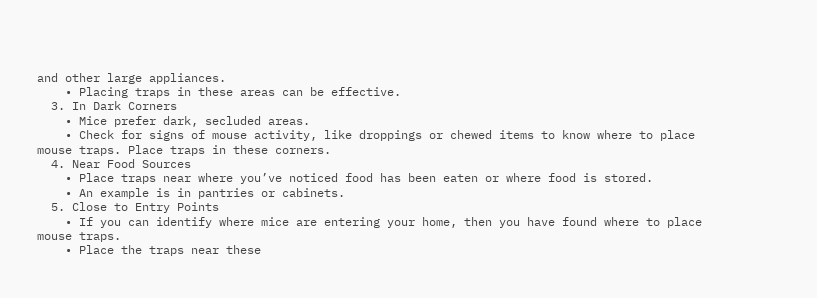and other large appliances.
    • Placing traps in these areas can be effective.
  3. In Dark Corners
    • Mice prefer dark, secluded areas.
    • Check for signs of mouse activity, like droppings or chewed items to know where to place mouse traps. Place traps in these corners.
  4. Near Food Sources
    • Place traps near where you’ve noticed food has been eaten or where food is stored.
    • An example is in pantries or cabinets.
  5. Close to Entry Points
    • If you can identify where mice are entering your home, then you have found where to place mouse traps.
    • Place the traps near these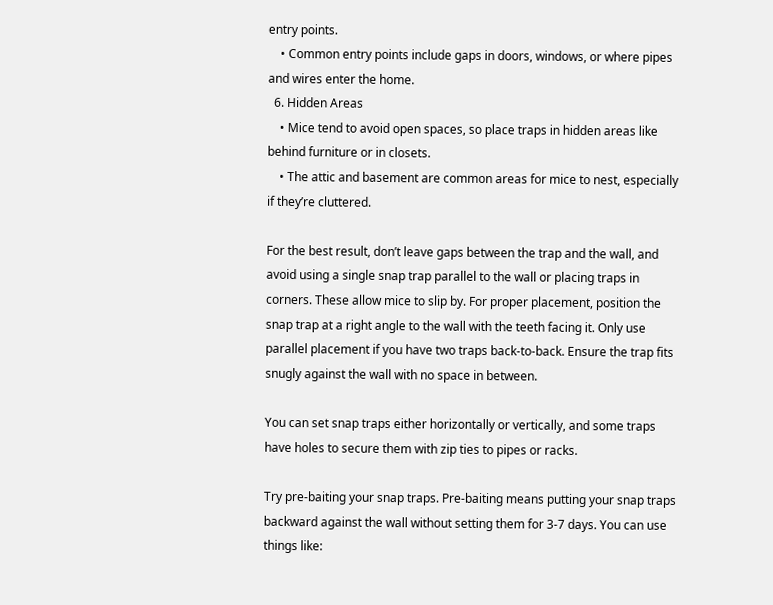entry points.
    • Common entry points include gaps in doors, windows, or where pipes and wires enter the home.
  6. Hidden Areas
    • Mice tend to avoid open spaces, so place traps in hidden areas like behind furniture or in closets.
    • The attic and basement are common areas for mice to nest, especially if they’re cluttered.

For the best result, don’t leave gaps between the trap and the wall, and avoid using a single snap trap parallel to the wall or placing traps in corners. These allow mice to slip by. For proper placement, position the snap trap at a right angle to the wall with the teeth facing it. Only use parallel placement if you have two traps back-to-back. Ensure the trap fits snugly against the wall with no space in between.

You can set snap traps either horizontally or vertically, and some traps have holes to secure them with zip ties to pipes or racks.

Try pre-baiting your snap traps. Pre-baiting means putting your snap traps backward against the wall without setting them for 3-7 days. You can use things like: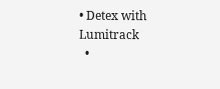• Detex with Lumitrack
  •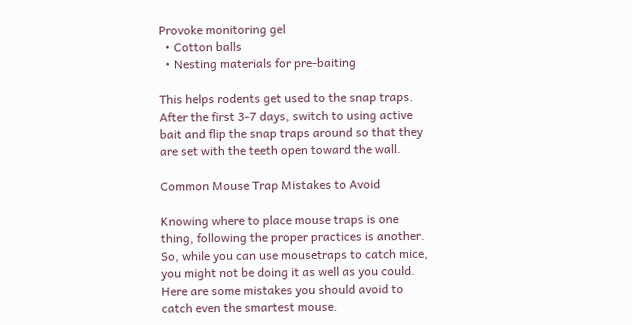Provoke monitoring gel
  • Cotton balls
  • Nesting materials for pre-baiting

This helps rodents get used to the snap traps. After the first 3-7 days, switch to using active bait and flip the snap traps around so that they are set with the teeth open toward the wall.

Common Mouse Trap Mistakes to Avoid

Knowing where to place mouse traps is one thing, following the proper practices is another. So, while you can use mousetraps to catch mice, you might not be doing it as well as you could. Here are some mistakes you should avoid to catch even the smartest mouse.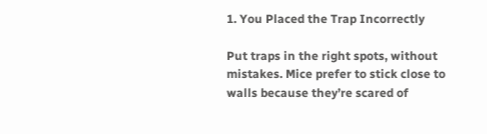1. You Placed the Trap Incorrectly

Put traps in the right spots, without mistakes. Mice prefer to stick close to walls because they’re scared of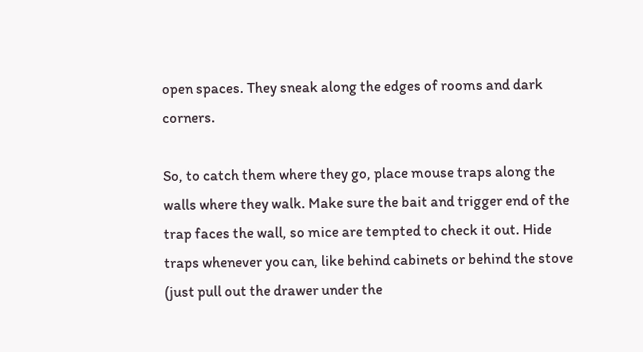open spaces. They sneak along the edges of rooms and dark corners.

So, to catch them where they go, place mouse traps along the walls where they walk. Make sure the bait and trigger end of the trap faces the wall, so mice are tempted to check it out. Hide traps whenever you can, like behind cabinets or behind the stove (just pull out the drawer under the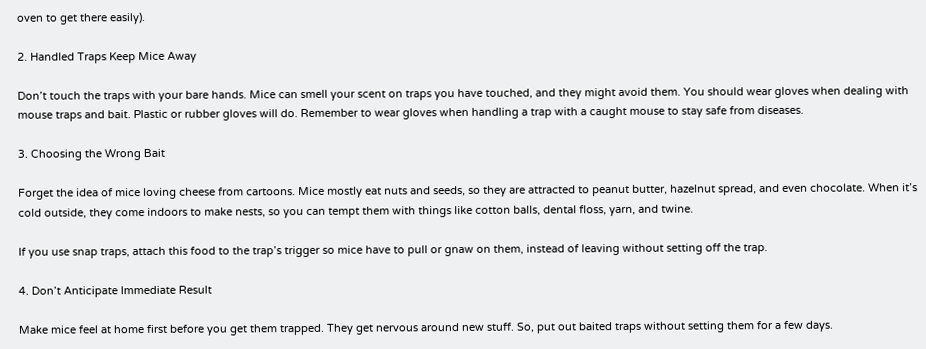oven to get there easily).

2. Handled Traps Keep Mice Away

Don’t touch the traps with your bare hands. Mice can smell your scent on traps you have touched, and they might avoid them. You should wear gloves when dealing with mouse traps and bait. Plastic or rubber gloves will do. Remember to wear gloves when handling a trap with a caught mouse to stay safe from diseases.

3. Choosing the Wrong Bait

Forget the idea of mice loving cheese from cartoons. Mice mostly eat nuts and seeds, so they are attracted to peanut butter, hazelnut spread, and even chocolate. When it’s cold outside, they come indoors to make nests, so you can tempt them with things like cotton balls, dental floss, yarn, and twine.

If you use snap traps, attach this food to the trap’s trigger so mice have to pull or gnaw on them, instead of leaving without setting off the trap.

4. Don’t Anticipate Immediate Result

Make mice feel at home first before you get them trapped. They get nervous around new stuff. So, put out baited traps without setting them for a few days.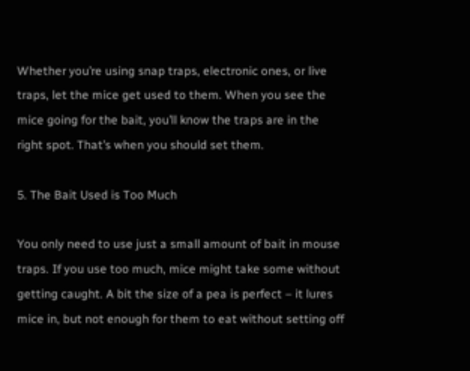Whether you’re using snap traps, electronic ones, or live traps, let the mice get used to them. When you see the mice going for the bait, you’ll know the traps are in the right spot. That’s when you should set them.

5. The Bait Used is Too Much

You only need to use just a small amount of bait in mouse traps. If you use too much, mice might take some without getting caught. A bit the size of a pea is perfect – it lures mice in, but not enough for them to eat without setting off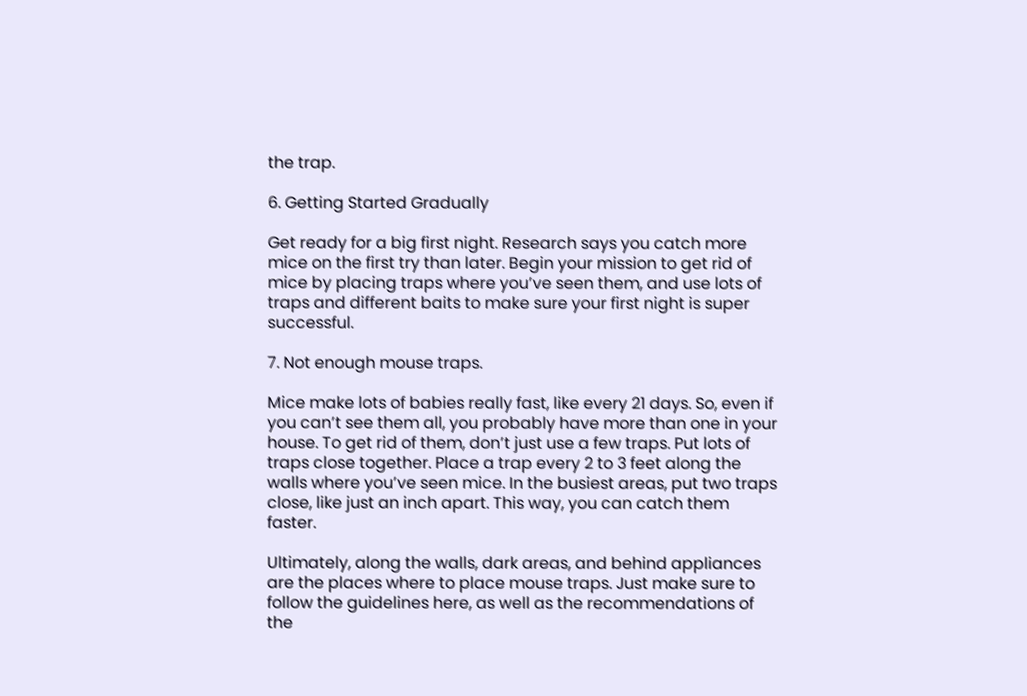the trap.

6. Getting Started Gradually

Get ready for a big first night. Research says you catch more mice on the first try than later. Begin your mission to get rid of mice by placing traps where you’ve seen them, and use lots of traps and different baits to make sure your first night is super successful.

7. Not enough mouse traps.

Mice make lots of babies really fast, like every 21 days. So, even if you can’t see them all, you probably have more than one in your house. To get rid of them, don’t just use a few traps. Put lots of traps close together. Place a trap every 2 to 3 feet along the walls where you’ve seen mice. In the busiest areas, put two traps close, like just an inch apart. This way, you can catch them faster.

Ultimately, along the walls, dark areas, and behind appliances are the places where to place mouse traps. Just make sure to follow the guidelines here, as well as the recommendations of the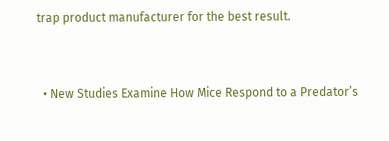trap product manufacturer for the best result.


  • New Studies Examine How Mice Respond to a Predator’s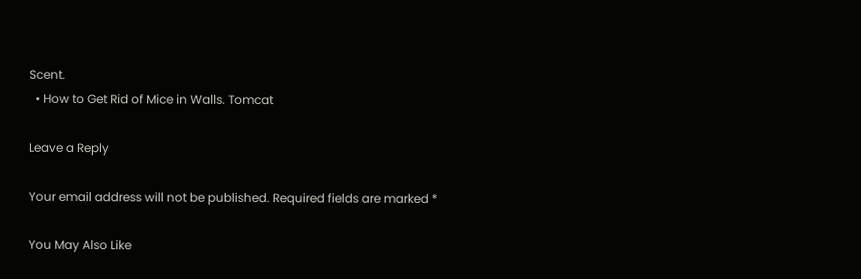Scent.
  • How to Get Rid of Mice in Walls. Tomcat

Leave a Reply

Your email address will not be published. Required fields are marked *

You May Also Like